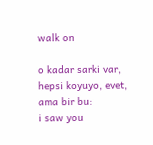walk on

o kadar sarki var, hepsi koyuyo, evet,
ama bir bu:
i saw you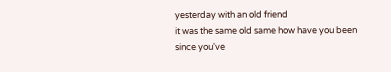yesterday with an old friend
it was the same old same how have you been
since you've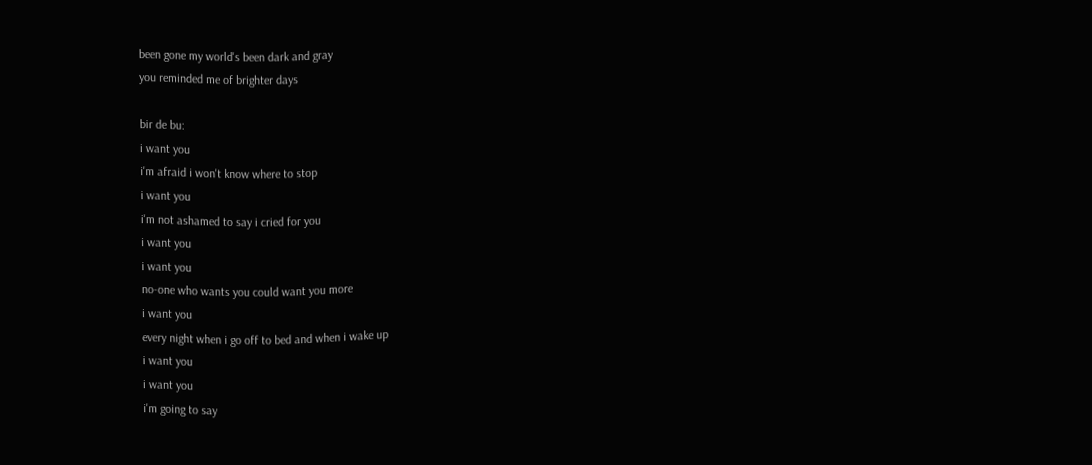been gone my world's been dark and gray
you reminded me of brighter days

bir de bu:
i want you
i'm afraid i won't know where to stop
i want you
i'm not ashamed to say i cried for you
i want you
i want you
no-one who wants you could want you more
i want you
every night when i go off to bed and when i wake up
i want you
i want you
i'm going to say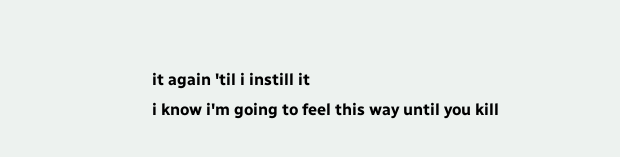it again 'til i instill it
i know i'm going to feel this way until you kill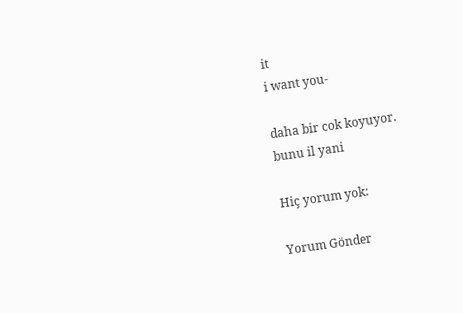it
i want you-

daha bir cok koyuyor.
bunu il yani

Hiç yorum yok:

Yorum Gönder